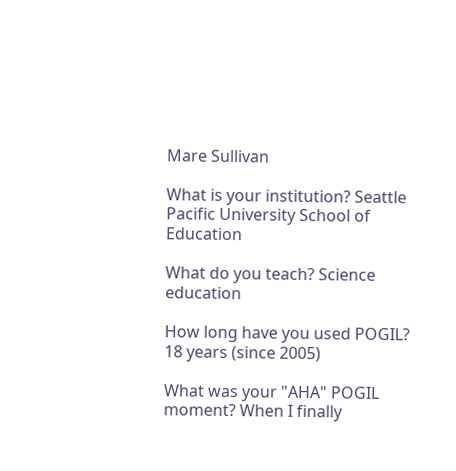Mare Sullivan

What is your institution? Seattle Pacific University School of Education

What do you teach? Science education

How long have you used POGIL? 18 years (since 2005)

What was your "AHA" POGIL moment? When I finally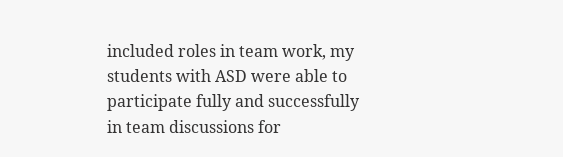included roles in team work, my students with ASD were able to participate fully and successfully in team discussions for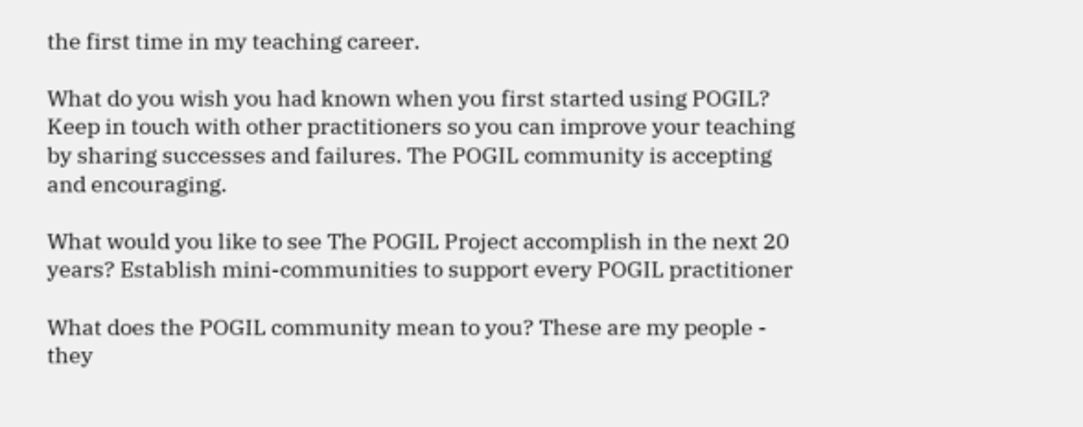the first time in my teaching career.

What do you wish you had known when you first started using POGIL? Keep in touch with other practitioners so you can improve your teaching by sharing successes and failures. The POGIL community is accepting and encouraging.

What would you like to see The POGIL Project accomplish in the next 20 years? Establish mini-communities to support every POGIL practitioner

What does the POGIL community mean to you? These are my people - they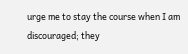urge me to stay the course when I am discouraged; they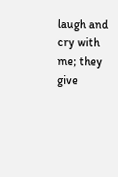laugh and cry with me; they give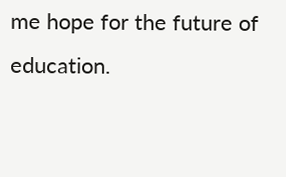me hope for the future of education.